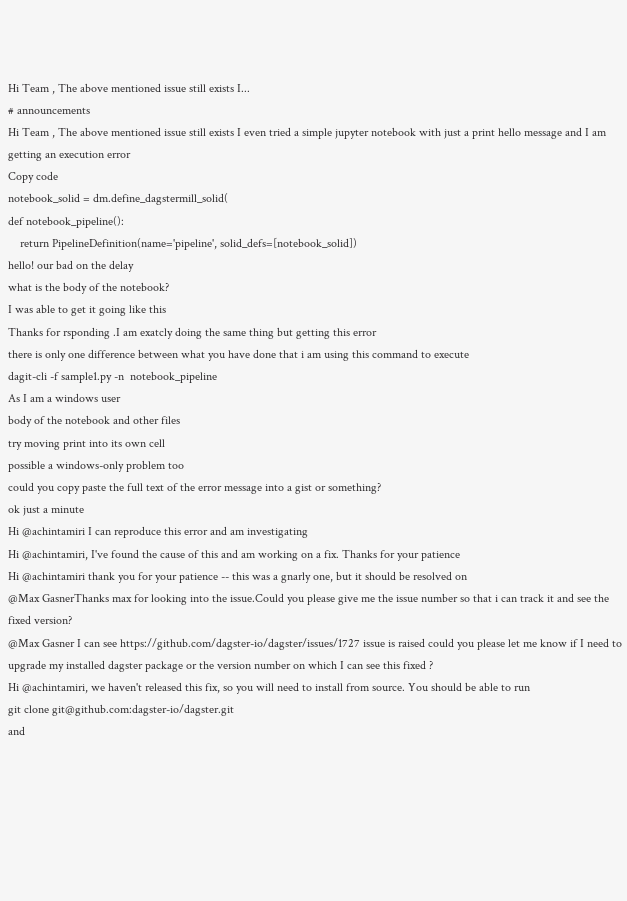Hi Team , The above mentioned issue still exists I...
# announcements
Hi Team , The above mentioned issue still exists I even tried a simple jupyter notebook with just a print hello message and I am getting an execution error
Copy code
notebook_solid = dm.define_dagstermill_solid(
def notebook_pipeline():
    return PipelineDefinition(name='pipeline', solid_defs=[notebook_solid])
hello! our bad on the delay
what is the body of the notebook?
I was able to get it going like this
Thanks for rsponding .I am exatcly doing the same thing but getting this error
there is only one difference between what you have done that i am using this command to execute
dagit-cli -f sample1.py -n  notebook_pipeline
As I am a windows user
body of the notebook and other files
try moving print into its own cell
possible a windows-only problem too
could you copy paste the full text of the error message into a gist or something?
ok just a minute
Hi @achintamiri I can reproduce this error and am investigating
Hi @achintamiri, I've found the cause of this and am working on a fix. Thanks for your patience
Hi @achintamiri thank you for your patience -- this was a gnarly one, but it should be resolved on
@Max GasnerThanks max for looking into the issue.Could you please give me the issue number so that i can track it and see the fixed version?
@Max Gasner I can see https://github.com/dagster-io/dagster/issues/1727 issue is raised could you please let me know if I need to upgrade my installed dagster package or the version number on which I can see this fixed ?
Hi @achintamiri, we haven't released this fix, so you will need to install from source. You should be able to run
git clone git@github.com:dagster-io/dagster.git
and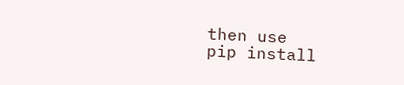then use
pip install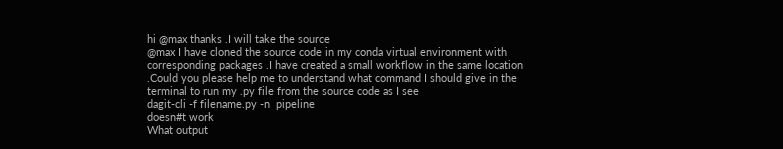hi @max thanks .I will take the source
@max I have cloned the source code in my conda virtual environment with corresponding packages .I have created a small workflow in the same location .Could you please help me to understand what command I should give in the terminal to run my .py file from the source code as I see
dagit-cli -f filename.py -n  pipeline
doesn#t work
What output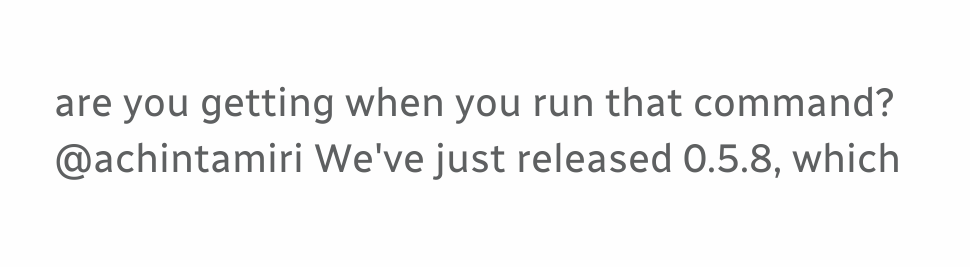are you getting when you run that command?
@achintamiri We've just released 0.5.8, which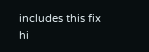includes this fix
hi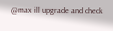@max ill upgrade and check